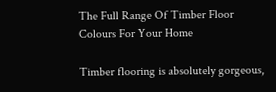The Full Range Of Timber Floor Colours For Your Home

Timber flooring is absolutely gorgeous,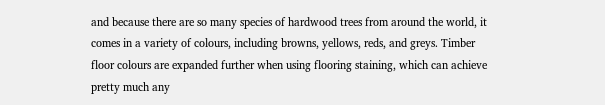and because there are so many species of hardwood trees from around the world, it comes in a variety of colours, including browns, yellows, reds, and greys. Timber floor colours are expanded further when using flooring staining, which can achieve pretty much any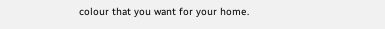colour that you want for your home.